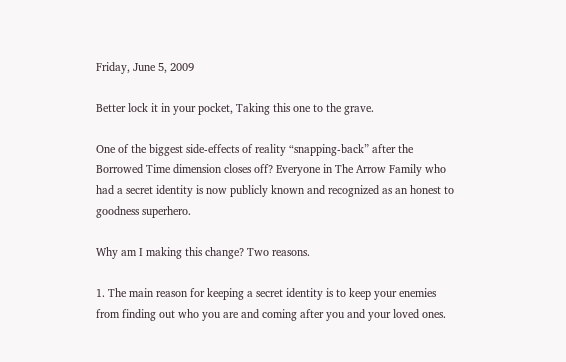Friday, June 5, 2009

Better lock it in your pocket, Taking this one to the grave.

One of the biggest side-effects of reality “snapping-back” after the Borrowed Time dimension closes off? Everyone in The Arrow Family who had a secret identity is now publicly known and recognized as an honest to goodness superhero.

Why am I making this change? Two reasons.

1. The main reason for keeping a secret identity is to keep your enemies from finding out who you are and coming after you and your loved ones.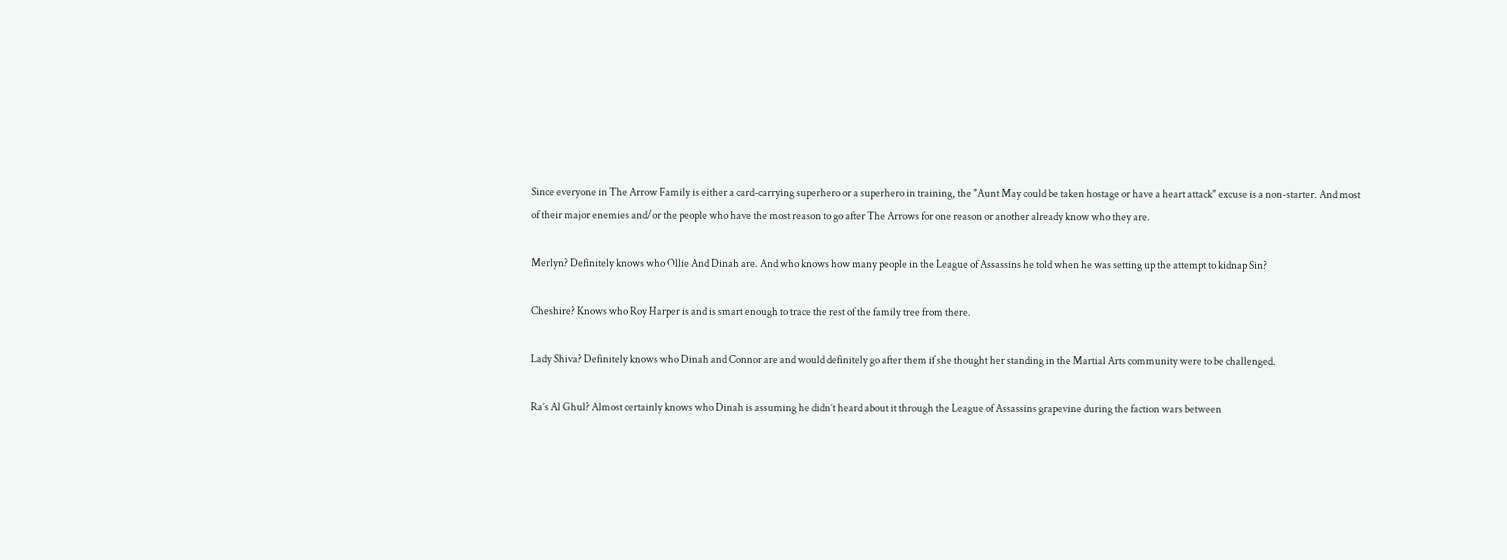Since everyone in The Arrow Family is either a card-carrying superhero or a superhero in training, the "Aunt May could be taken hostage or have a heart attack" excuse is a non-starter. And most of their major enemies and/or the people who have the most reason to go after The Arrows for one reason or another already know who they are.

Merlyn? Definitely knows who Ollie And Dinah are. And who knows how many people in the League of Assassins he told when he was setting up the attempt to kidnap Sin?

Cheshire? Knows who Roy Harper is and is smart enough to trace the rest of the family tree from there.

Lady Shiva? Definitely knows who Dinah and Connor are and would definitely go after them if she thought her standing in the Martial Arts community were to be challenged.

Ra’s Al Ghul? Almost certainly knows who Dinah is assuming he didn’t heard about it through the League of Assassins grapevine during the faction wars between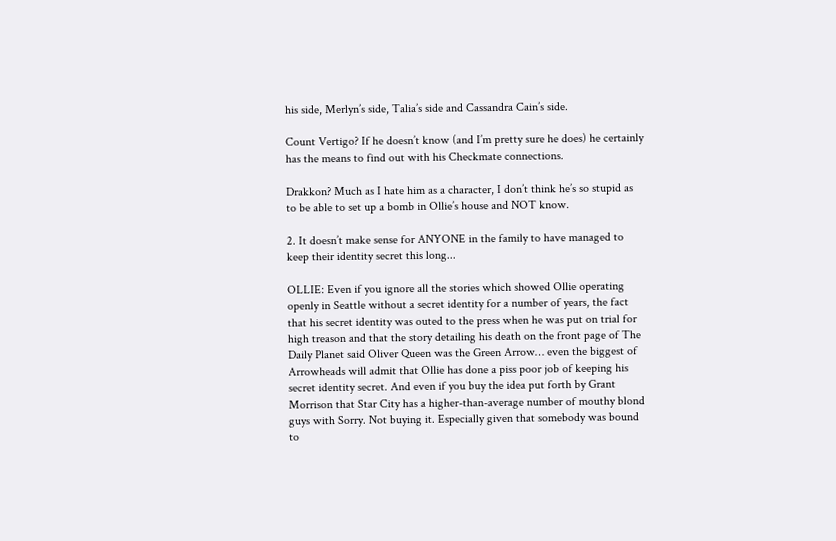his side, Merlyn’s side, Talia’s side and Cassandra Cain’s side.

Count Vertigo? If he doesn’t know (and I’m pretty sure he does) he certainly has the means to find out with his Checkmate connections.

Drakkon? Much as I hate him as a character, I don’t think he’s so stupid as to be able to set up a bomb in Ollie’s house and NOT know.

2. It doesn’t make sense for ANYONE in the family to have managed to keep their identity secret this long...

OLLIE: Even if you ignore all the stories which showed Ollie operating openly in Seattle without a secret identity for a number of years, the fact that his secret identity was outed to the press when he was put on trial for high treason and that the story detailing his death on the front page of The Daily Planet said Oliver Queen was the Green Arrow… even the biggest of Arrowheads will admit that Ollie has done a piss poor job of keeping his secret identity secret. And even if you buy the idea put forth by Grant Morrison that Star City has a higher-than-average number of mouthy blond guys with Sorry. Not buying it. Especially given that somebody was bound to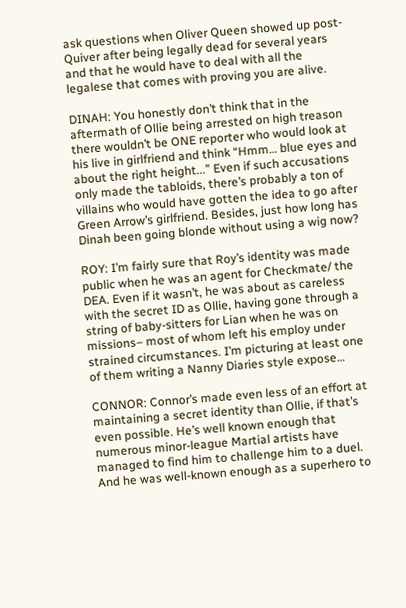ask questions when Oliver Queen showed up post-Quiver after being legally dead for several years and that he would have to deal with all the legalese that comes with proving you are alive.

DINAH: You honestly don’t think that in the aftermath of Ollie being arrested on high treason there wouldn’t be ONE reporter who would look at his live in girlfriend and think “Hmm… blue eyes and about the right height...” Even if such accusations only made the tabloids, there’s probably a ton of villains who would have gotten the idea to go after Green Arrow’s girlfriend. Besides, just how long has Dinah been going blonde without using a wig now?

ROY: I’m fairly sure that Roy’s identity was made public when he was an agent for Checkmate/ the DEA. Even if it wasn’t, he was about as careless with the secret ID as Ollie, having gone through a string of baby-sitters for Lian when he was on missions– most of whom left his employ under strained circumstances. I’m picturing at least one of them writing a Nanny Diaries style expose…

CONNOR: Connor’s made even less of an effort at maintaining a secret identity than Ollie, if that’s even possible. He’s well known enough that numerous minor-league Martial artists have managed to find him to challenge him to a duel. And he was well-known enough as a superhero to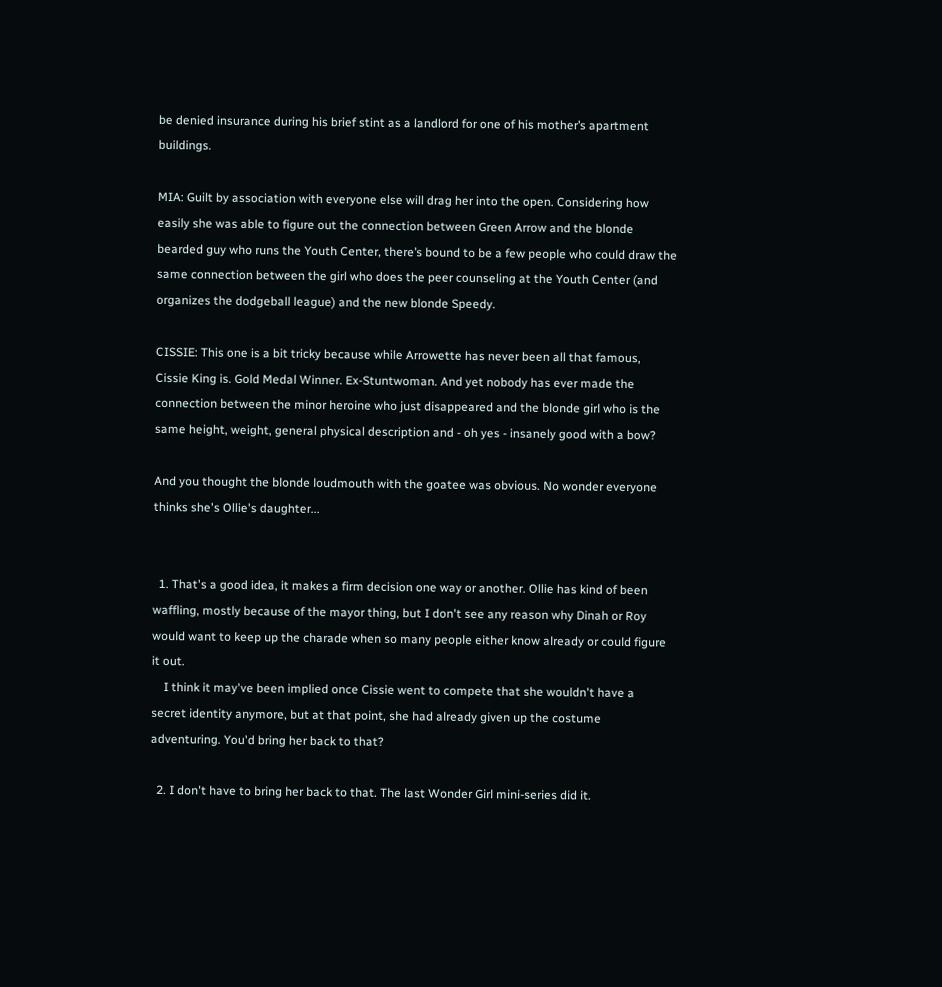be denied insurance during his brief stint as a landlord for one of his mother’s apartment buildings.

MIA: Guilt by association with everyone else will drag her into the open. Considering how easily she was able to figure out the connection between Green Arrow and the blonde bearded guy who runs the Youth Center, there’s bound to be a few people who could draw the same connection between the girl who does the peer counseling at the Youth Center (and organizes the dodgeball league) and the new blonde Speedy.

CISSIE: This one is a bit tricky because while Arrowette has never been all that famous, Cissie King is. Gold Medal Winner. Ex-Stuntwoman. And yet nobody has ever made the connection between the minor heroine who just disappeared and the blonde girl who is the same height, weight, general physical description and - oh yes - insanely good with a bow?

And you thought the blonde loudmouth with the goatee was obvious. No wonder everyone thinks she's Ollie's daughter...


  1. That's a good idea, it makes a firm decision one way or another. Ollie has kind of been waffling, mostly because of the mayor thing, but I don't see any reason why Dinah or Roy would want to keep up the charade when so many people either know already or could figure it out.
    I think it may've been implied once Cissie went to compete that she wouldn't have a secret identity anymore, but at that point, she had already given up the costume adventuring. You'd bring her back to that?

  2. I don't have to bring her back to that. The last Wonder Girl mini-series did it.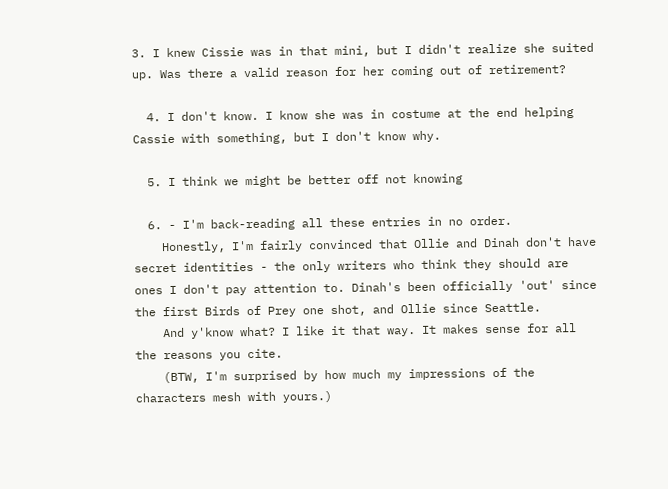3. I knew Cissie was in that mini, but I didn't realize she suited up. Was there a valid reason for her coming out of retirement?

  4. I don't know. I know she was in costume at the end helping Cassie with something, but I don't know why.

  5. I think we might be better off not knowing

  6. - I'm back-reading all these entries in no order.
    Honestly, I'm fairly convinced that Ollie and Dinah don't have secret identities - the only writers who think they should are ones I don't pay attention to. Dinah's been officially 'out' since the first Birds of Prey one shot, and Ollie since Seattle.
    And y'know what? I like it that way. It makes sense for all the reasons you cite.
    (BTW, I'm surprised by how much my impressions of the characters mesh with yours.)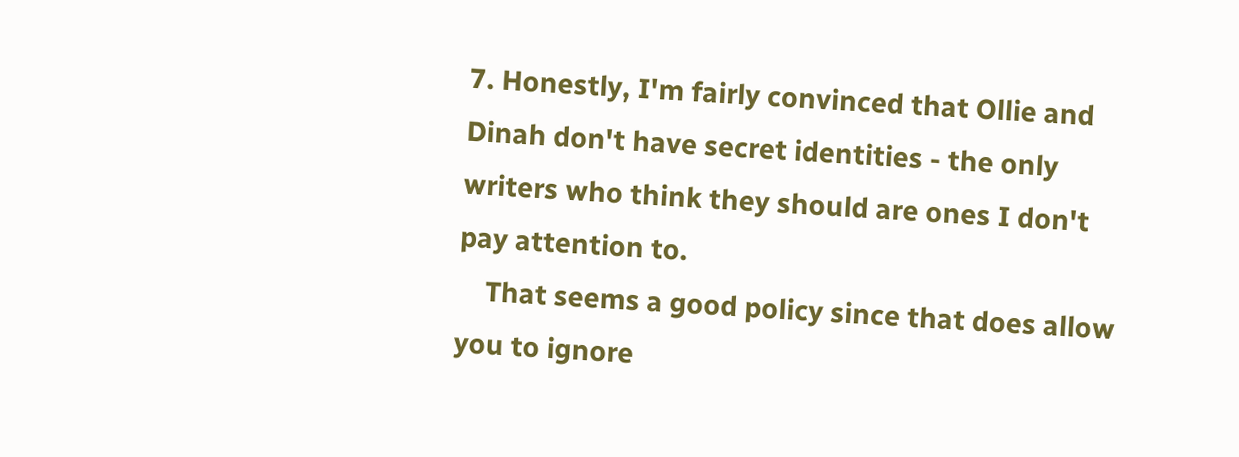7. Honestly, I'm fairly convinced that Ollie and Dinah don't have secret identities - the only writers who think they should are ones I don't pay attention to.
    That seems a good policy since that does allow you to ignore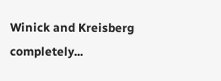Winick and Kreisberg completely...